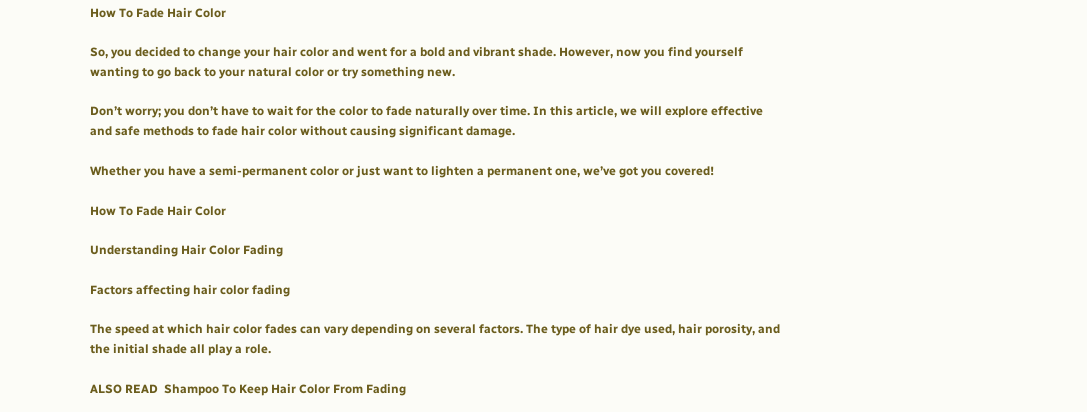How To Fade Hair Color

So, you decided to change your hair color and went for a bold and vibrant shade. However, now you find yourself wanting to go back to your natural color or try something new.

Don’t worry; you don’t have to wait for the color to fade naturally over time. In this article, we will explore effective and safe methods to fade hair color without causing significant damage.

Whether you have a semi-permanent color or just want to lighten a permanent one, we’ve got you covered!

How To Fade Hair Color

Understanding Hair Color Fading

Factors affecting hair color fading

The speed at which hair color fades can vary depending on several factors. The type of hair dye used, hair porosity, and the initial shade all play a role.

ALSO READ  Shampoo To Keep Hair Color From Fading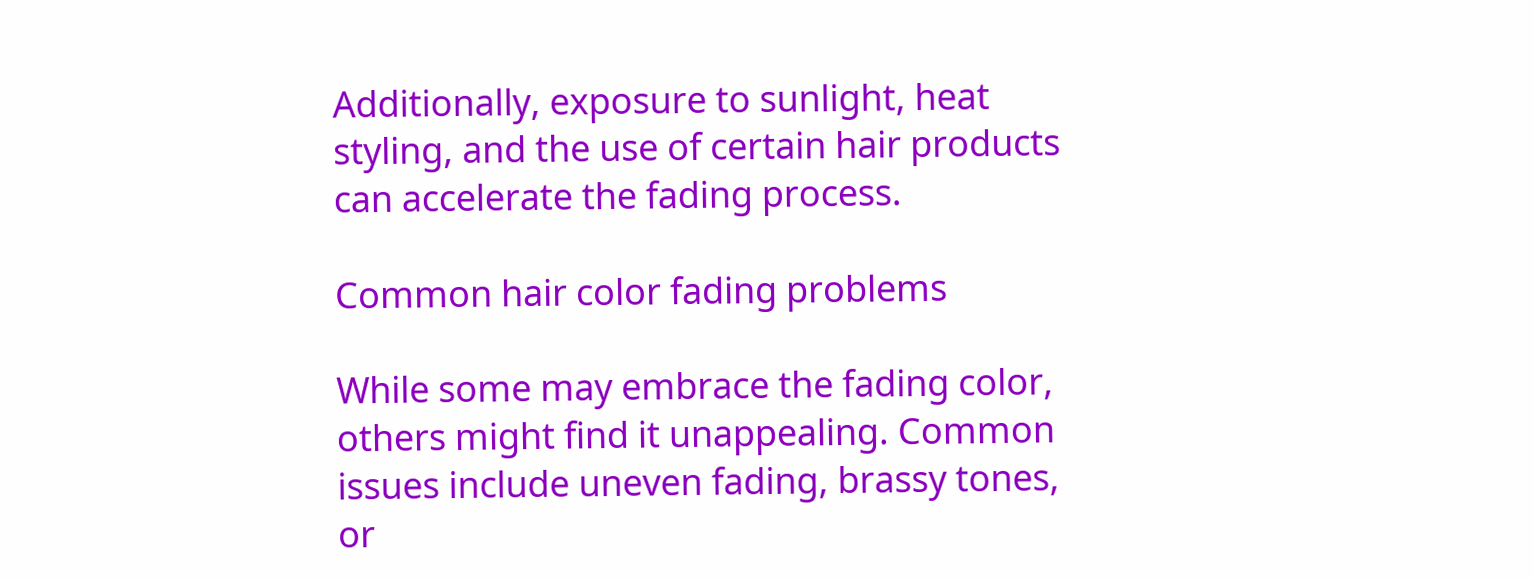Additionally, exposure to sunlight, heat styling, and the use of certain hair products can accelerate the fading process.

Common hair color fading problems

While some may embrace the fading color, others might find it unappealing. Common issues include uneven fading, brassy tones, or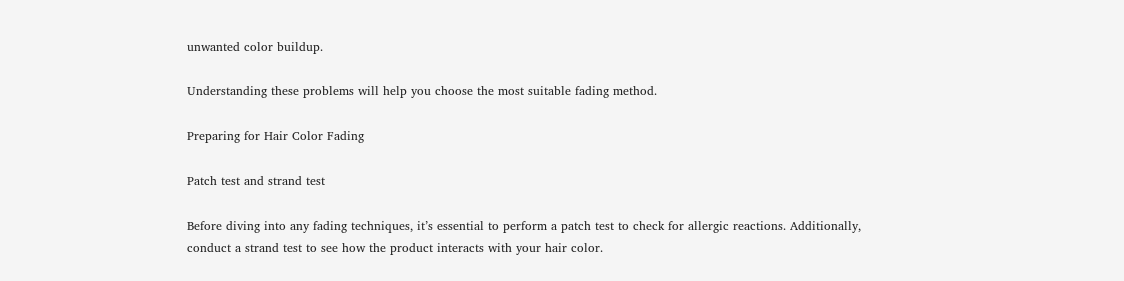unwanted color buildup.

Understanding these problems will help you choose the most suitable fading method.

Preparing for Hair Color Fading

Patch test and strand test

Before diving into any fading techniques, it’s essential to perform a patch test to check for allergic reactions. Additionally, conduct a strand test to see how the product interacts with your hair color.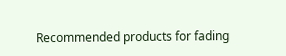Recommended products for fading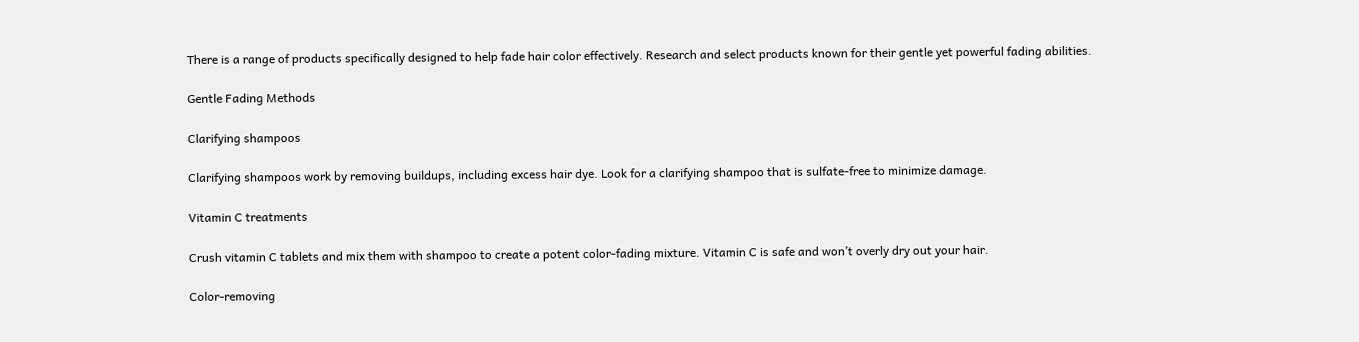There is a range of products specifically designed to help fade hair color effectively. Research and select products known for their gentle yet powerful fading abilities.

Gentle Fading Methods

Clarifying shampoos

Clarifying shampoos work by removing buildups, including excess hair dye. Look for a clarifying shampoo that is sulfate-free to minimize damage.

Vitamin C treatments

Crush vitamin C tablets and mix them with shampoo to create a potent color-fading mixture. Vitamin C is safe and won’t overly dry out your hair.

Color-removing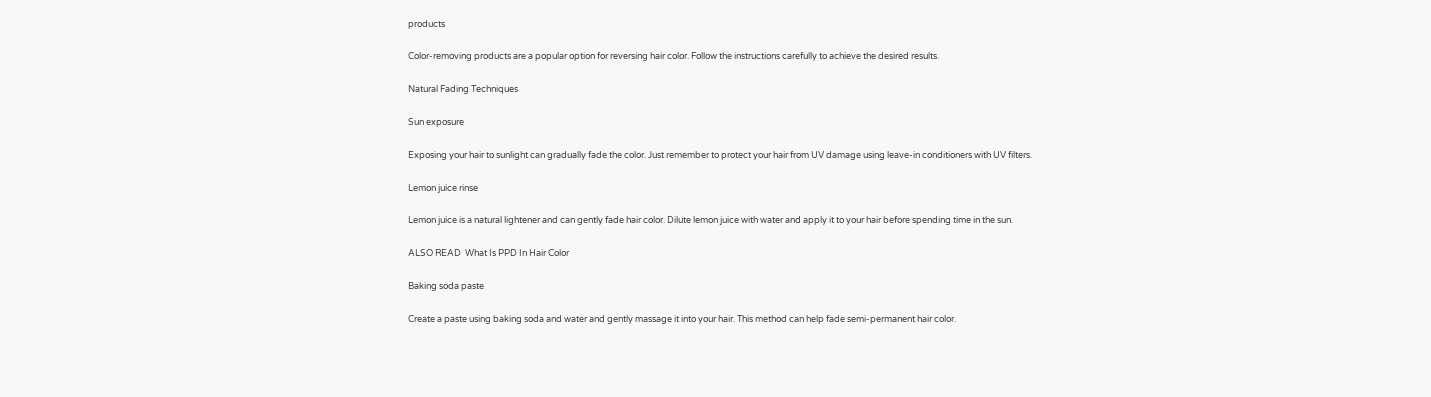products

Color-removing products are a popular option for reversing hair color. Follow the instructions carefully to achieve the desired results.

Natural Fading Techniques

Sun exposure

Exposing your hair to sunlight can gradually fade the color. Just remember to protect your hair from UV damage using leave-in conditioners with UV filters.

Lemon juice rinse

Lemon juice is a natural lightener and can gently fade hair color. Dilute lemon juice with water and apply it to your hair before spending time in the sun.

ALSO READ  What Is PPD In Hair Color

Baking soda paste

Create a paste using baking soda and water and gently massage it into your hair. This method can help fade semi-permanent hair color.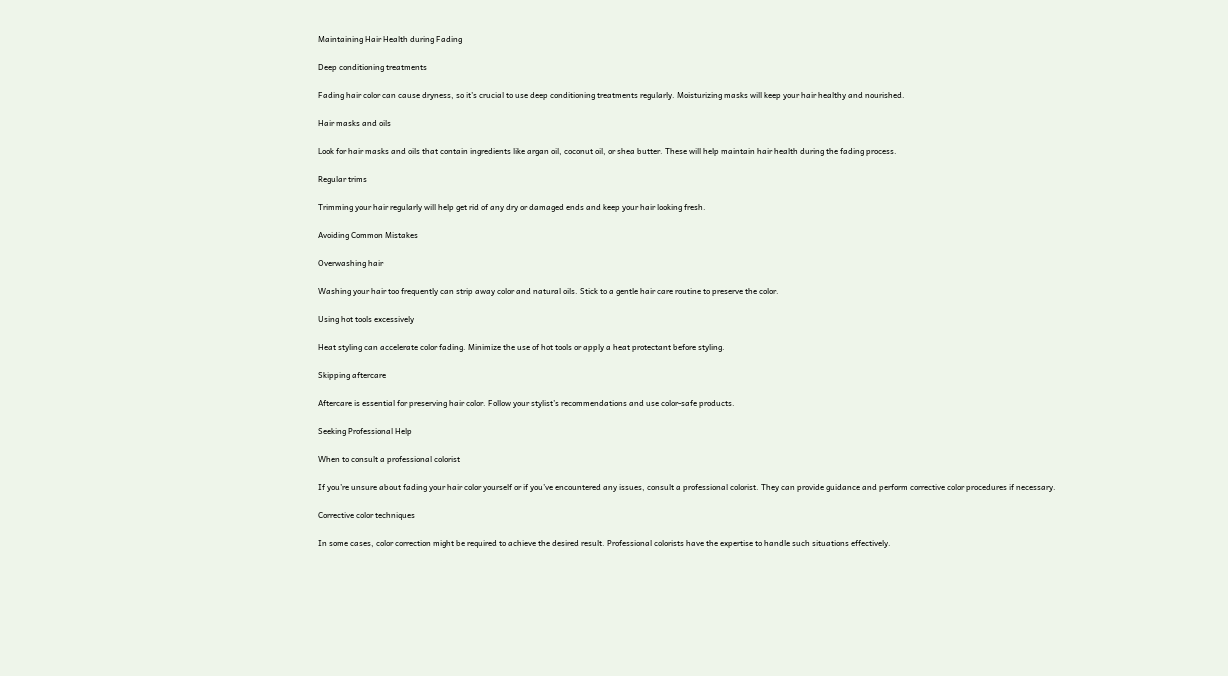Maintaining Hair Health during Fading

Deep conditioning treatments

Fading hair color can cause dryness, so it’s crucial to use deep conditioning treatments regularly. Moisturizing masks will keep your hair healthy and nourished.

Hair masks and oils

Look for hair masks and oils that contain ingredients like argan oil, coconut oil, or shea butter. These will help maintain hair health during the fading process.

Regular trims

Trimming your hair regularly will help get rid of any dry or damaged ends and keep your hair looking fresh.

Avoiding Common Mistakes

Overwashing hair

Washing your hair too frequently can strip away color and natural oils. Stick to a gentle hair care routine to preserve the color.

Using hot tools excessively

Heat styling can accelerate color fading. Minimize the use of hot tools or apply a heat protectant before styling.

Skipping aftercare

Aftercare is essential for preserving hair color. Follow your stylist’s recommendations and use color-safe products.

Seeking Professional Help

When to consult a professional colorist

If you’re unsure about fading your hair color yourself or if you’ve encountered any issues, consult a professional colorist. They can provide guidance and perform corrective color procedures if necessary.

Corrective color techniques

In some cases, color correction might be required to achieve the desired result. Professional colorists have the expertise to handle such situations effectively.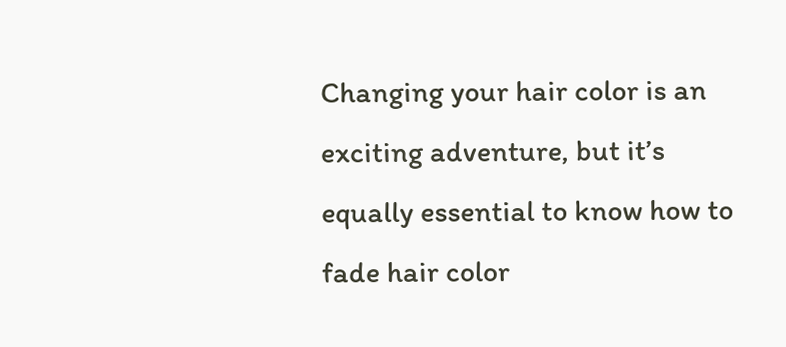Changing your hair color is an exciting adventure, but it’s equally essential to know how to fade hair color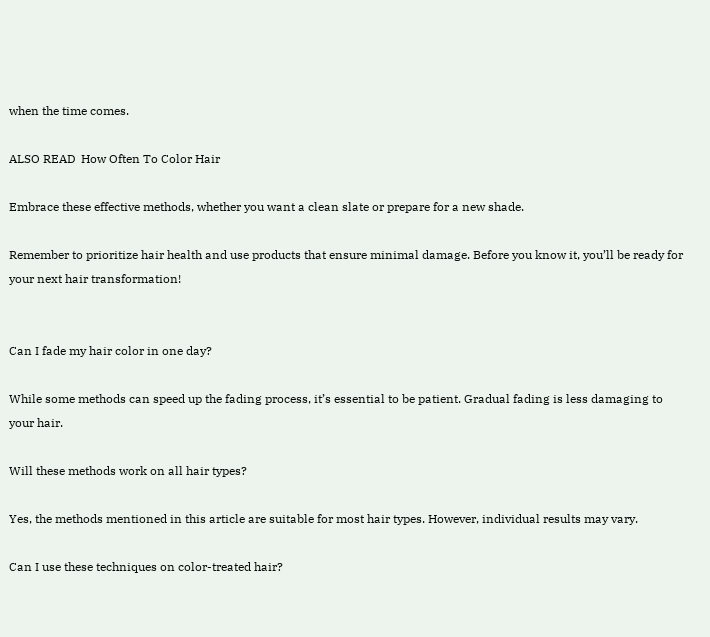when the time comes.

ALSO READ  How Often To Color Hair

Embrace these effective methods, whether you want a clean slate or prepare for a new shade.

Remember to prioritize hair health and use products that ensure minimal damage. Before you know it, you’ll be ready for your next hair transformation!


Can I fade my hair color in one day?

While some methods can speed up the fading process, it’s essential to be patient. Gradual fading is less damaging to your hair.

Will these methods work on all hair types?

Yes, the methods mentioned in this article are suitable for most hair types. However, individual results may vary.

Can I use these techniques on color-treated hair?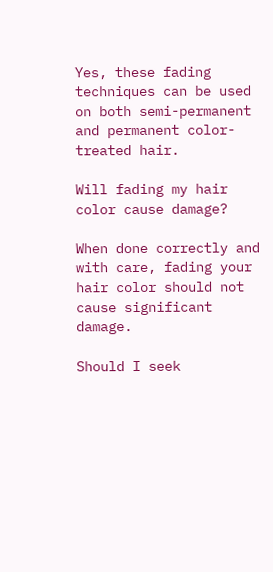Yes, these fading techniques can be used on both semi-permanent and permanent color-treated hair.

Will fading my hair color cause damage?

When done correctly and with care, fading your hair color should not cause significant damage.

Should I seek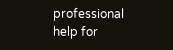professional help for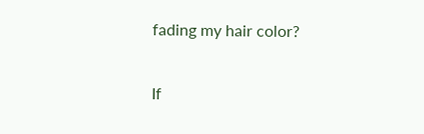fading my hair color?

If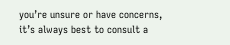you’re unsure or have concerns, it’s always best to consult a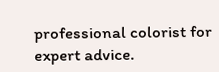professional colorist for expert advice.